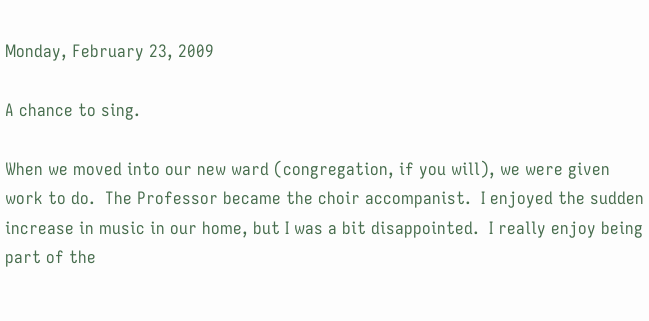Monday, February 23, 2009

A chance to sing.

When we moved into our new ward (congregation, if you will), we were given work to do.  The Professor became the choir accompanist.  I enjoyed the sudden increase in music in our home, but I was a bit disappointed.  I really enjoy being part of the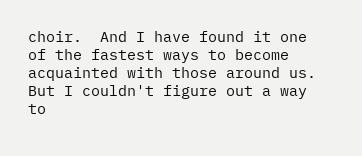choir.  And I have found it one of the fastest ways to become acquainted with those around us.  But I couldn't figure out a way to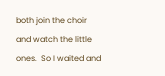both join the choir and watch the little ones.  So I waited and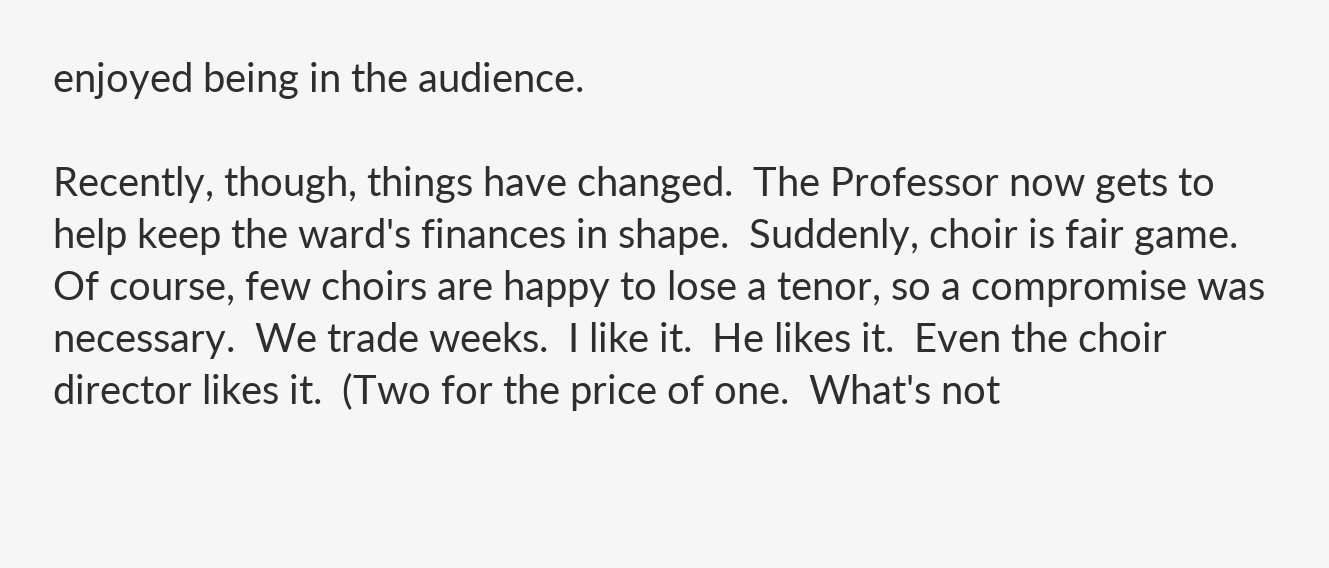enjoyed being in the audience.

Recently, though, things have changed.  The Professor now gets to help keep the ward's finances in shape.  Suddenly, choir is fair game.  Of course, few choirs are happy to lose a tenor, so a compromise was necessary.  We trade weeks.  I like it.  He likes it.  Even the choir director likes it.  (Two for the price of one.  What's not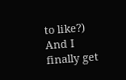to like?)  And I finally get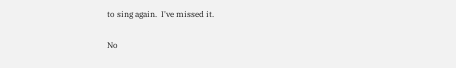to sing again.  I've missed it.

No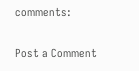comments:

Post a Comment